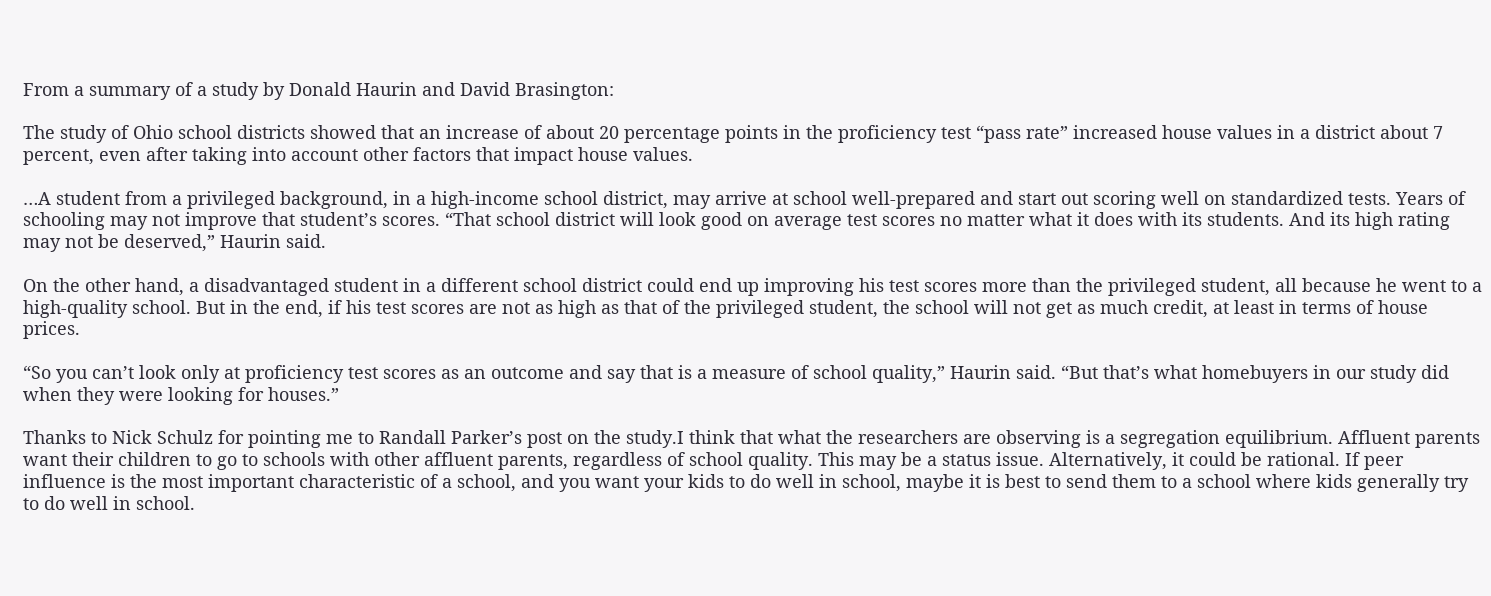From a summary of a study by Donald Haurin and David Brasington:

The study of Ohio school districts showed that an increase of about 20 percentage points in the proficiency test “pass rate” increased house values in a district about 7 percent, even after taking into account other factors that impact house values.

…A student from a privileged background, in a high-income school district, may arrive at school well-prepared and start out scoring well on standardized tests. Years of schooling may not improve that student’s scores. “That school district will look good on average test scores no matter what it does with its students. And its high rating may not be deserved,” Haurin said.

On the other hand, a disadvantaged student in a different school district could end up improving his test scores more than the privileged student, all because he went to a high-quality school. But in the end, if his test scores are not as high as that of the privileged student, the school will not get as much credit, at least in terms of house prices.

“So you can’t look only at proficiency test scores as an outcome and say that is a measure of school quality,” Haurin said. “But that’s what homebuyers in our study did when they were looking for houses.”

Thanks to Nick Schulz for pointing me to Randall Parker’s post on the study.I think that what the researchers are observing is a segregation equilibrium. Affluent parents want their children to go to schools with other affluent parents, regardless of school quality. This may be a status issue. Alternatively, it could be rational. If peer influence is the most important characteristic of a school, and you want your kids to do well in school, maybe it is best to send them to a school where kids generally try to do well in school.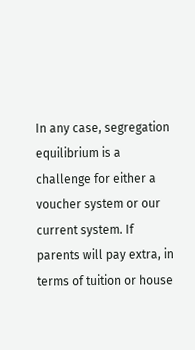In any case, segregation equilibrium is a challenge for either a voucher system or our current system. If parents will pay extra, in terms of tuition or house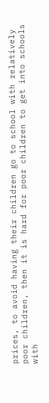prices, to avoid having their children go to school with relatively poor children, then it is hard for poor children to get into schools with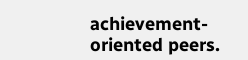achievement-oriented peers.